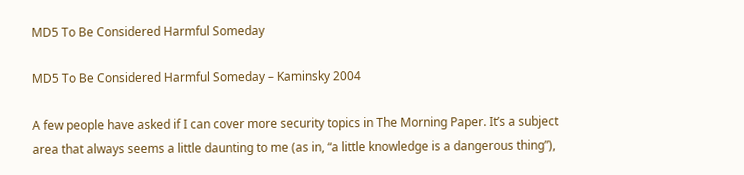MD5 To Be Considered Harmful Someday

MD5 To Be Considered Harmful Someday – Kaminsky 2004

A few people have asked if I can cover more security topics in The Morning Paper. It’s a subject area that always seems a little daunting to me (as in, “a little knowledge is a dangerous thing”),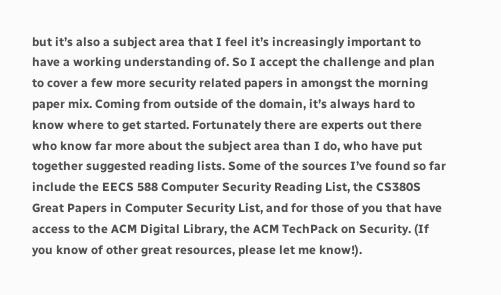but it’s also a subject area that I feel it’s increasingly important to have a working understanding of. So I accept the challenge and plan to cover a few more security related papers in amongst the morning paper mix. Coming from outside of the domain, it’s always hard to know where to get started. Fortunately there are experts out there who know far more about the subject area than I do, who have put together suggested reading lists. Some of the sources I’ve found so far include the EECS 588 Computer Security Reading List, the CS380S Great Papers in Computer Security List, and for those of you that have access to the ACM Digital Library, the ACM TechPack on Security. (If you know of other great resources, please let me know!).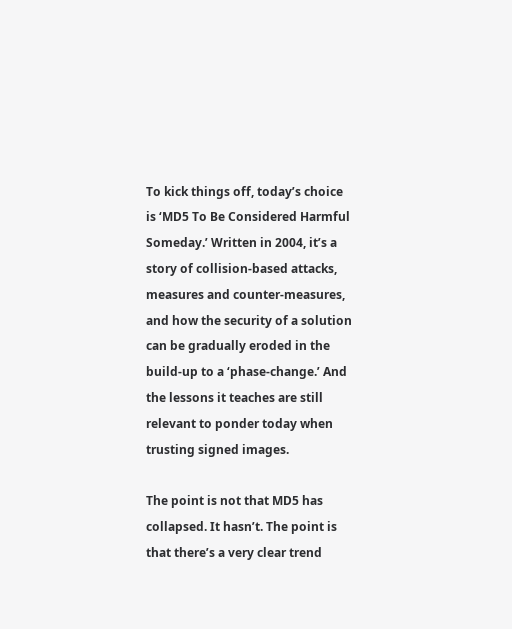To kick things off, today’s choice is ‘MD5 To Be Considered Harmful Someday.’ Written in 2004, it’s a story of collision-based attacks, measures and counter-measures, and how the security of a solution can be gradually eroded in the build-up to a ‘phase-change.’ And the lessons it teaches are still relevant to ponder today when trusting signed images.

The point is not that MD5 has collapsed. It hasn’t. The point is that there’s a very clear trend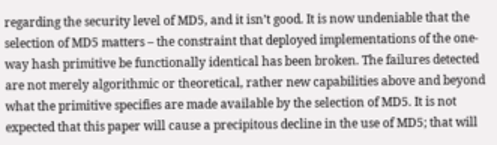regarding the security level of MD5, and it isn’t good. It is now undeniable that the selection of MD5 matters – the constraint that deployed implementations of the one-way hash primitive be functionally identical has been broken. The failures detected are not merely algorithmic or theoretical, rather new capabilities above and beyond what the primitive specifies are made available by the selection of MD5. It is not expected that this paper will cause a precipitous decline in the use of MD5; that will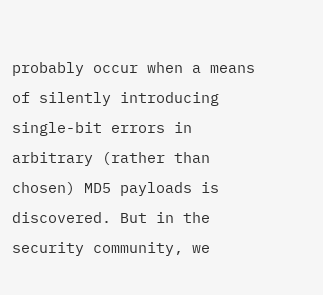probably occur when a means of silently introducing single-bit errors in arbitrary (rather than chosen) MD5 payloads is discovered. But in the security community, we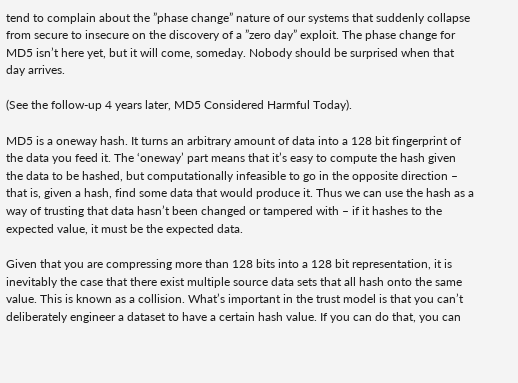tend to complain about the ”phase change” nature of our systems that suddenly collapse from secure to insecure on the discovery of a ”zero day” exploit. The phase change for MD5 isn’t here yet, but it will come, someday. Nobody should be surprised when that day arrives.

(See the follow-up 4 years later, MD5 Considered Harmful Today).

MD5 is a oneway hash. It turns an arbitrary amount of data into a 128 bit fingerprint of the data you feed it. The ‘oneway’ part means that it’s easy to compute the hash given the data to be hashed, but computationally infeasible to go in the opposite direction – that is, given a hash, find some data that would produce it. Thus we can use the hash as a way of trusting that data hasn’t been changed or tampered with – if it hashes to the expected value, it must be the expected data.

Given that you are compressing more than 128 bits into a 128 bit representation, it is inevitably the case that there exist multiple source data sets that all hash onto the same value. This is known as a collision. What’s important in the trust model is that you can’t deliberately engineer a dataset to have a certain hash value. If you can do that, you can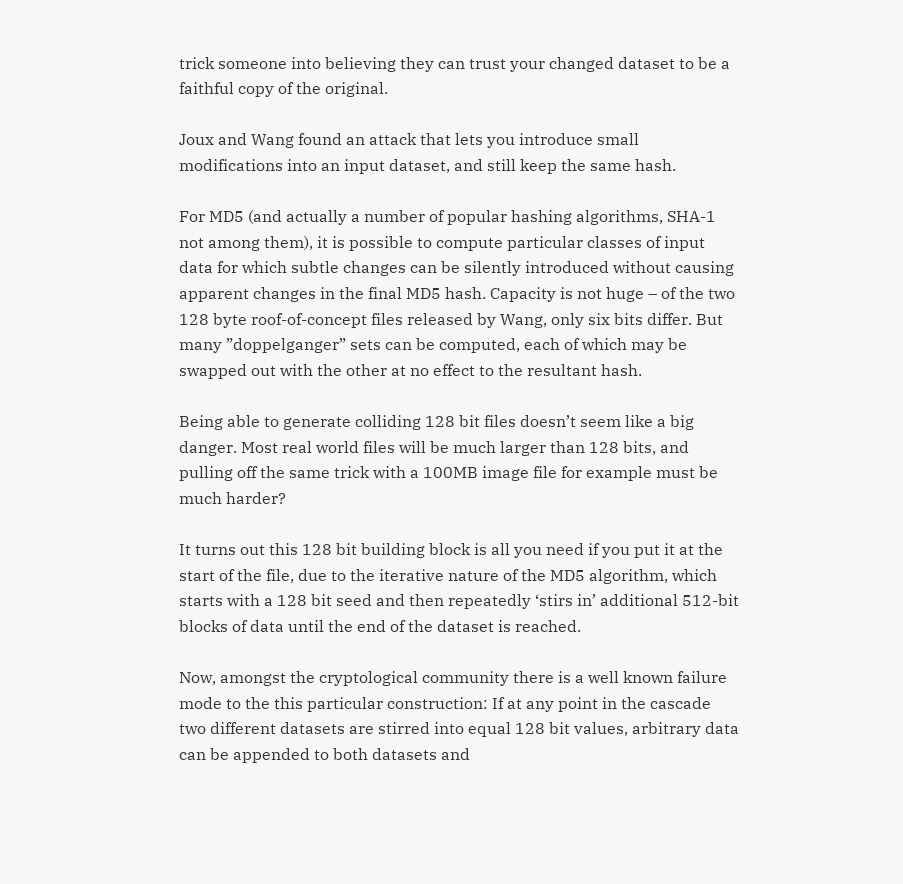trick someone into believing they can trust your changed dataset to be a faithful copy of the original.

Joux and Wang found an attack that lets you introduce small modifications into an input dataset, and still keep the same hash.

For MD5 (and actually a number of popular hashing algorithms, SHA-1 not among them), it is possible to compute particular classes of input data for which subtle changes can be silently introduced without causing apparent changes in the final MD5 hash. Capacity is not huge – of the two 128 byte roof-of-concept files released by Wang, only six bits differ. But many ”doppelganger” sets can be computed, each of which may be swapped out with the other at no effect to the resultant hash.

Being able to generate colliding 128 bit files doesn’t seem like a big danger. Most real world files will be much larger than 128 bits, and pulling off the same trick with a 100MB image file for example must be much harder?

It turns out this 128 bit building block is all you need if you put it at the start of the file, due to the iterative nature of the MD5 algorithm, which starts with a 128 bit seed and then repeatedly ‘stirs in’ additional 512-bit blocks of data until the end of the dataset is reached.

Now, amongst the cryptological community there is a well known failure mode to the this particular construction: If at any point in the cascade two different datasets are stirred into equal 128 bit values, arbitrary data can be appended to both datasets and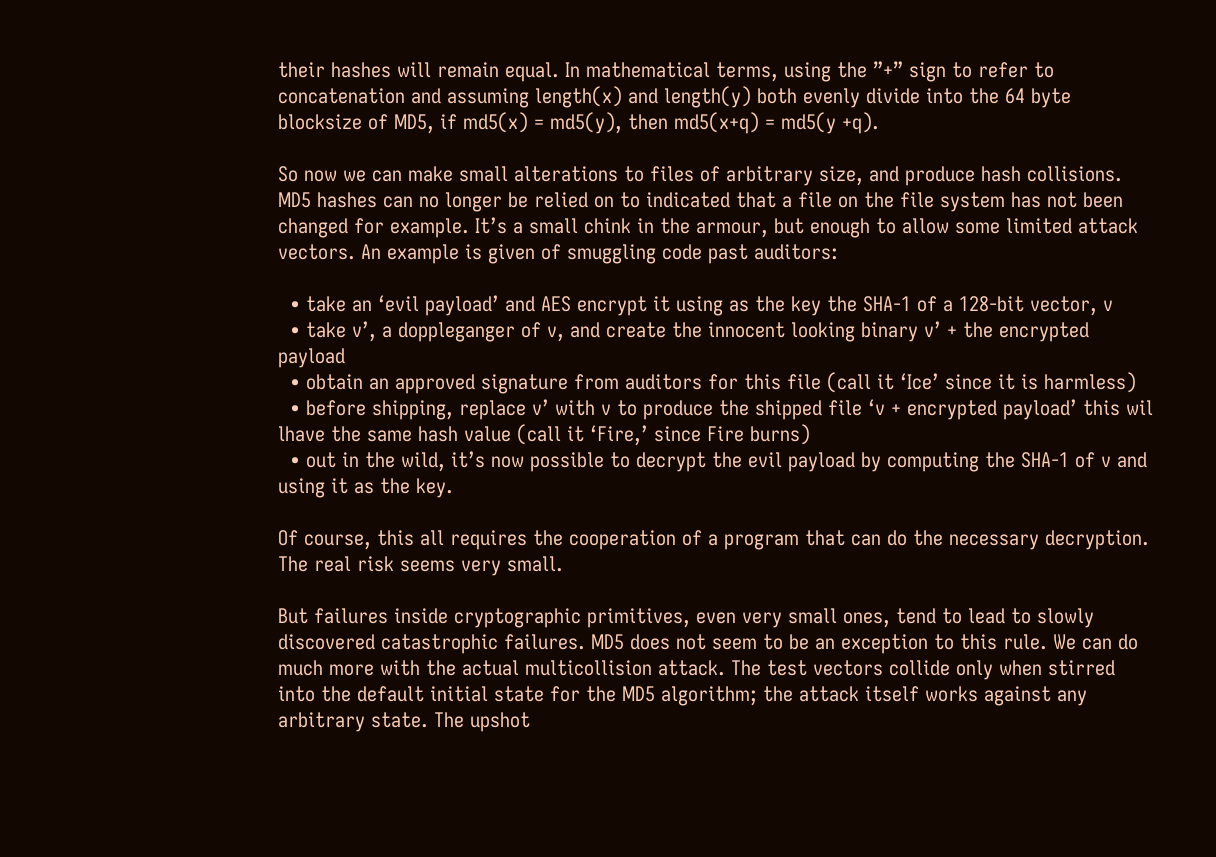their hashes will remain equal. In mathematical terms, using the ”+” sign to refer to concatenation and assuming length(x) and length(y) both evenly divide into the 64 byte blocksize of MD5, if md5(x) = md5(y), then md5(x+q) = md5(y +q).

So now we can make small alterations to files of arbitrary size, and produce hash collisions. MD5 hashes can no longer be relied on to indicated that a file on the file system has not been changed for example. It’s a small chink in the armour, but enough to allow some limited attack vectors. An example is given of smuggling code past auditors:

  • take an ‘evil payload’ and AES encrypt it using as the key the SHA-1 of a 128-bit vector, v
  • take v’, a doppleganger of v, and create the innocent looking binary v’ + the encrypted payload
  • obtain an approved signature from auditors for this file (call it ‘Ice’ since it is harmless)
  • before shipping, replace v’ with v to produce the shipped file ‘v + encrypted payload’ this wil lhave the same hash value (call it ‘Fire,’ since Fire burns)
  • out in the wild, it’s now possible to decrypt the evil payload by computing the SHA-1 of v and using it as the key.

Of course, this all requires the cooperation of a program that can do the necessary decryption. The real risk seems very small.

But failures inside cryptographic primitives, even very small ones, tend to lead to slowly discovered catastrophic failures. MD5 does not seem to be an exception to this rule. We can do much more with the actual multicollision attack. The test vectors collide only when stirred into the default initial state for the MD5 algorithm; the attack itself works against any arbitrary state. The upshot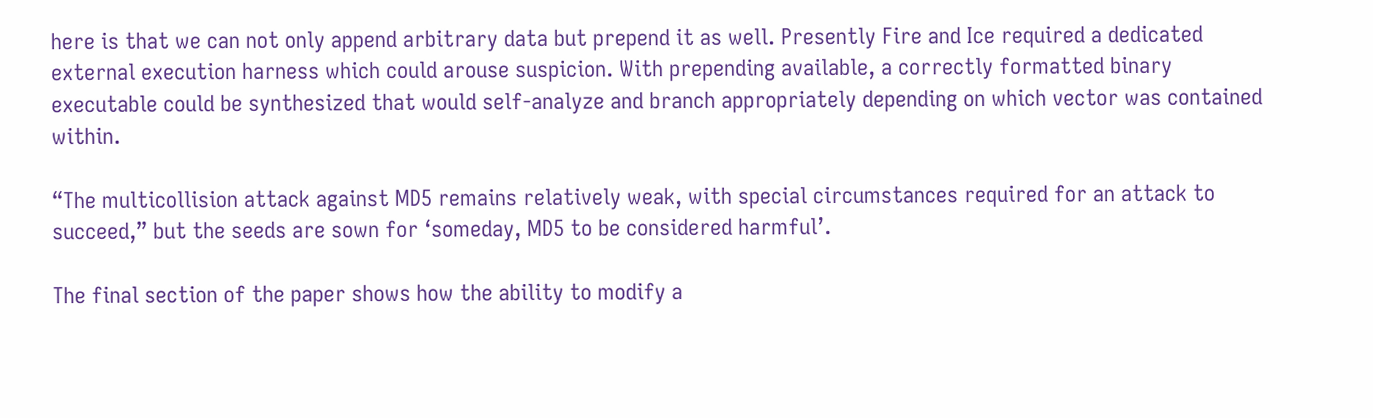here is that we can not only append arbitrary data but prepend it as well. Presently Fire and Ice required a dedicated external execution harness which could arouse suspicion. With prepending available, a correctly formatted binary executable could be synthesized that would self-analyze and branch appropriately depending on which vector was contained within.

“The multicollision attack against MD5 remains relatively weak, with special circumstances required for an attack to succeed,” but the seeds are sown for ‘someday, MD5 to be considered harmful’.

The final section of the paper shows how the ability to modify a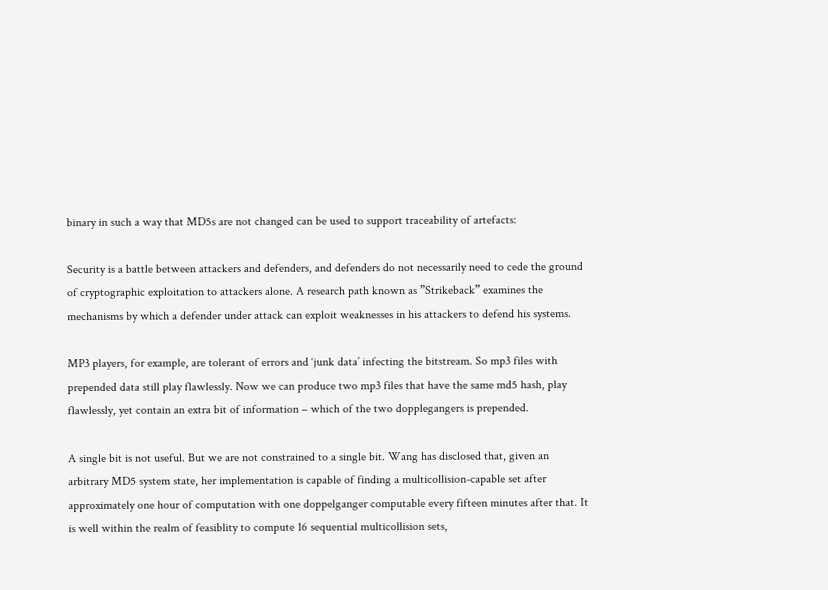binary in such a way that MD5s are not changed can be used to support traceability of artefacts:

Security is a battle between attackers and defenders, and defenders do not necessarily need to cede the ground of cryptographic exploitation to attackers alone. A research path known as ”Strikeback” examines the mechanisms by which a defender under attack can exploit weaknesses in his attackers to defend his systems.

MP3 players, for example, are tolerant of errors and ‘junk data’ infecting the bitstream. So mp3 files with prepended data still play flawlessly. Now we can produce two mp3 files that have the same md5 hash, play flawlessly, yet contain an extra bit of information – which of the two dopplegangers is prepended.

A single bit is not useful. But we are not constrained to a single bit. Wang has disclosed that, given an arbitrary MD5 system state, her implementation is capable of finding a multicollision-capable set after approximately one hour of computation with one doppelganger computable every fifteen minutes after that. It is well within the realm of feasiblity to compute 16 sequential multicollision sets,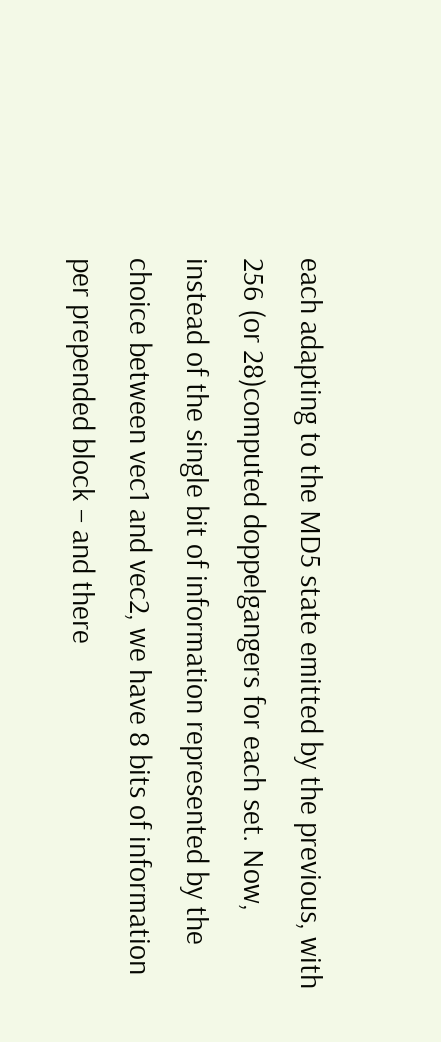each adapting to the MD5 state emitted by the previous, with 256 (or 28)computed doppelgangers for each set. Now, instead of the single bit of information represented by the choice between vec1 and vec2, we have 8 bits of information per prepended block – and there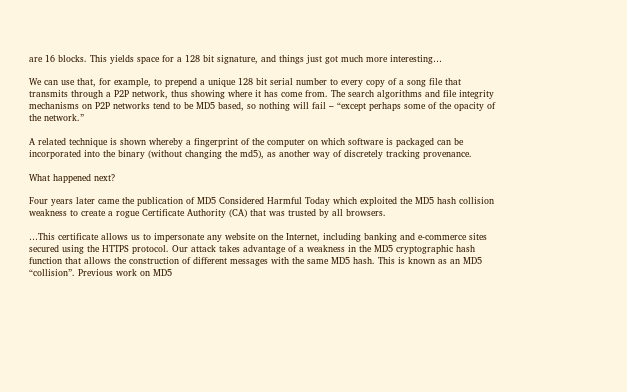are 16 blocks. This yields space for a 128 bit signature, and things just got much more interesting…

We can use that, for example, to prepend a unique 128 bit serial number to every copy of a song file that transmits through a P2P network, thus showing where it has come from. The search algorithms and file integrity mechanisms on P2P networks tend to be MD5 based, so nothing will fail – “except perhaps some of the opacity of the network.”

A related technique is shown whereby a fingerprint of the computer on which software is packaged can be incorporated into the binary (without changing the md5), as another way of discretely tracking provenance.

What happened next?

Four years later came the publication of MD5 Considered Harmful Today which exploited the MD5 hash collision weakness to create a rogue Certificate Authority (CA) that was trusted by all browsers.

…This certificate allows us to impersonate any website on the Internet, including banking and e-commerce sites secured using the HTTPS protocol. Our attack takes advantage of a weakness in the MD5 cryptographic hash function that allows the construction of different messages with the same MD5 hash. This is known as an MD5 “collision”. Previous work on MD5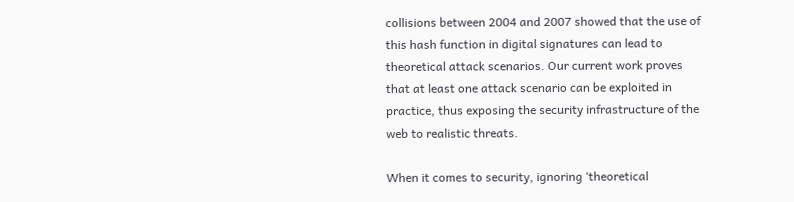collisions between 2004 and 2007 showed that the use of this hash function in digital signatures can lead to theoretical attack scenarios. Our current work proves that at least one attack scenario can be exploited in practice, thus exposing the security infrastructure of the web to realistic threats.

When it comes to security, ignoring ‘theoretical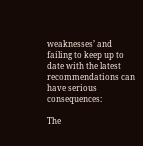weaknesses’ and failing to keep up to date with the latest recommendations can have serious consequences:

The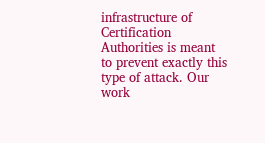infrastructure of Certification Authorities is meant to prevent exactly this type of attack. Our work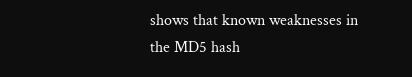shows that known weaknesses in the MD5 hash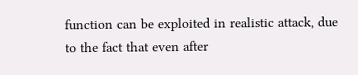function can be exploited in realistic attack, due to the fact that even after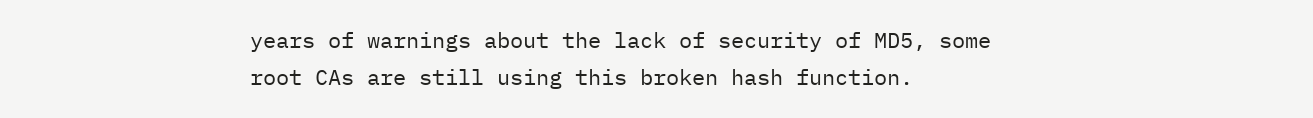years of warnings about the lack of security of MD5, some root CAs are still using this broken hash function.